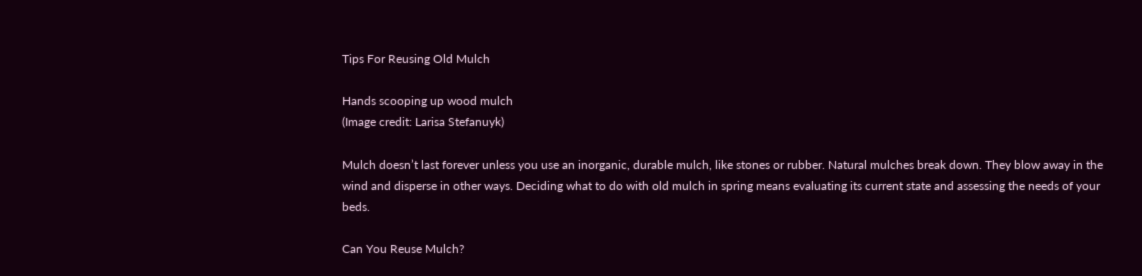Tips For Reusing Old Mulch

Hands scooping up wood mulch
(Image credit: Larisa Stefanuyk)

Mulch doesn’t last forever unless you use an inorganic, durable mulch, like stones or rubber. Natural mulches break down. They blow away in the wind and disperse in other ways. Deciding what to do with old mulch in spring means evaluating its current state and assessing the needs of your beds.

Can You Reuse Mulch?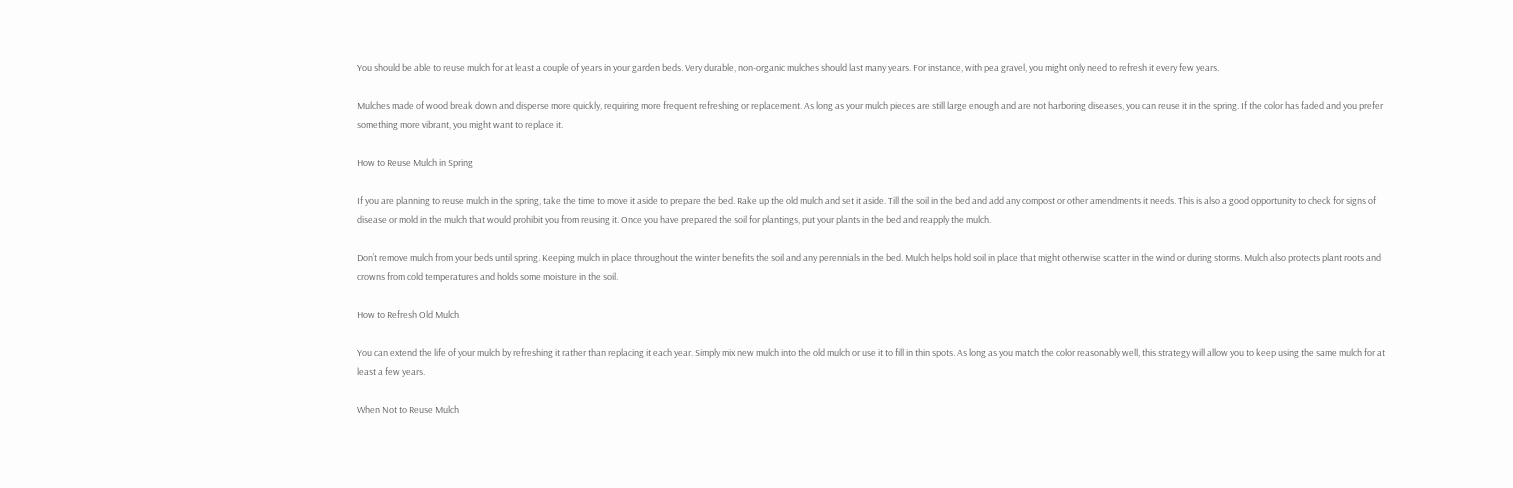You should be able to reuse mulch for at least a couple of years in your garden beds. Very durable, non-organic mulches should last many years. For instance, with pea gravel, you might only need to refresh it every few years.

Mulches made of wood break down and disperse more quickly, requiring more frequent refreshing or replacement. As long as your mulch pieces are still large enough and are not harboring diseases, you can reuse it in the spring. If the color has faded and you prefer something more vibrant, you might want to replace it.

How to Reuse Mulch in Spring

If you are planning to reuse mulch in the spring, take the time to move it aside to prepare the bed. Rake up the old mulch and set it aside. Till the soil in the bed and add any compost or other amendments it needs. This is also a good opportunity to check for signs of disease or mold in the mulch that would prohibit you from reusing it. Once you have prepared the soil for plantings, put your plants in the bed and reapply the mulch.

Don’t remove mulch from your beds until spring. Keeping mulch in place throughout the winter benefits the soil and any perennials in the bed. Mulch helps hold soil in place that might otherwise scatter in the wind or during storms. Mulch also protects plant roots and crowns from cold temperatures and holds some moisture in the soil.

How to Refresh Old Mulch

You can extend the life of your mulch by refreshing it rather than replacing it each year. Simply mix new mulch into the old mulch or use it to fill in thin spots. As long as you match the color reasonably well, this strategy will allow you to keep using the same mulch for at least a few years.

When Not to Reuse Mulch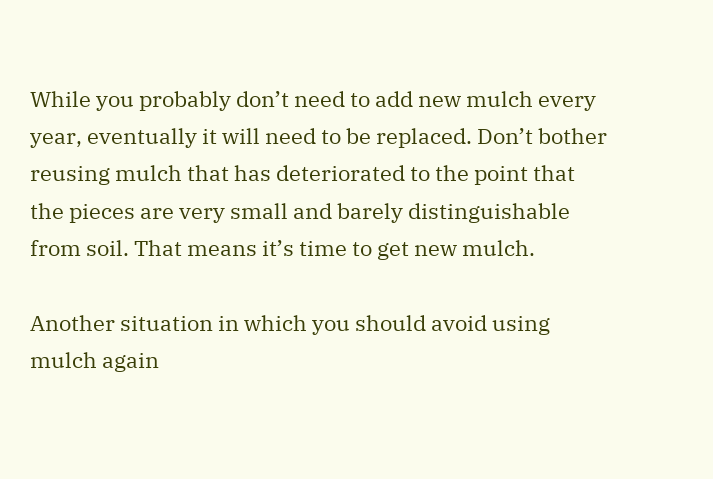While you probably don’t need to add new mulch every year, eventually it will need to be replaced. Don’t bother reusing mulch that has deteriorated to the point that the pieces are very small and barely distinguishable from soil. That means it’s time to get new mulch.

Another situation in which you should avoid using mulch again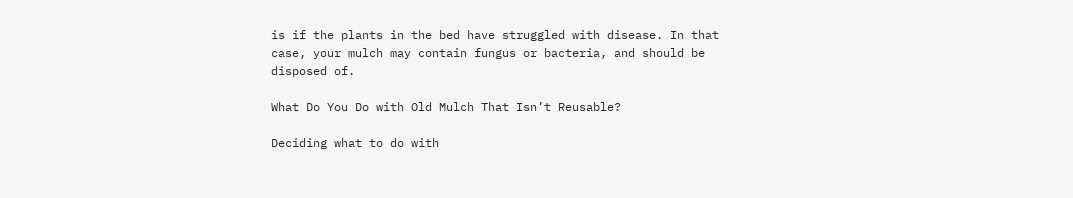is if the plants in the bed have struggled with disease. In that case, your mulch may contain fungus or bacteria, and should be disposed of.

What Do You Do with Old Mulch That Isn’t Reusable?

Deciding what to do with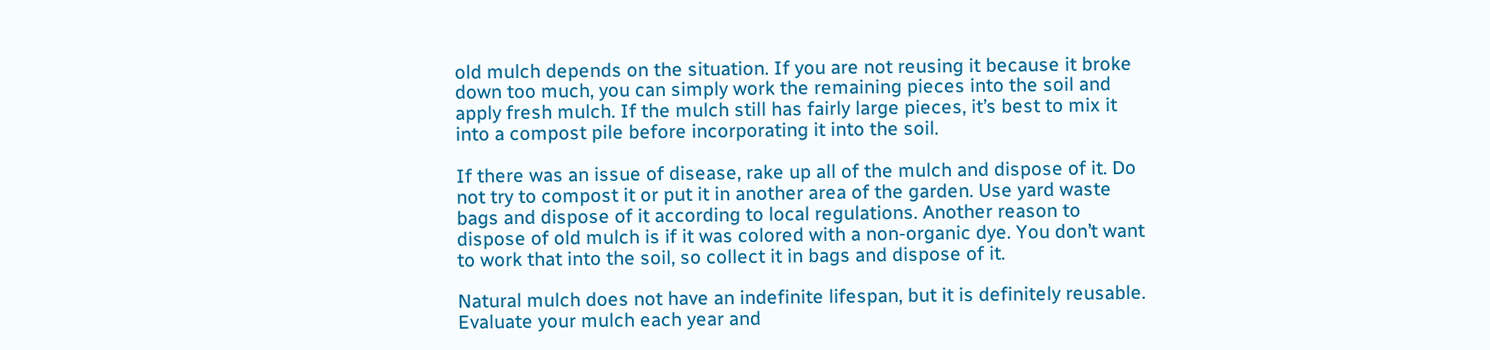old mulch depends on the situation. If you are not reusing it because it broke down too much, you can simply work the remaining pieces into the soil and apply fresh mulch. If the mulch still has fairly large pieces, it’s best to mix it into a compost pile before incorporating it into the soil.

If there was an issue of disease, rake up all of the mulch and dispose of it. Do not try to compost it or put it in another area of the garden. Use yard waste bags and dispose of it according to local regulations. Another reason to dispose of old mulch is if it was colored with a non-organic dye. You don’t want to work that into the soil, so collect it in bags and dispose of it.

Natural mulch does not have an indefinite lifespan, but it is definitely reusable. Evaluate your mulch each year and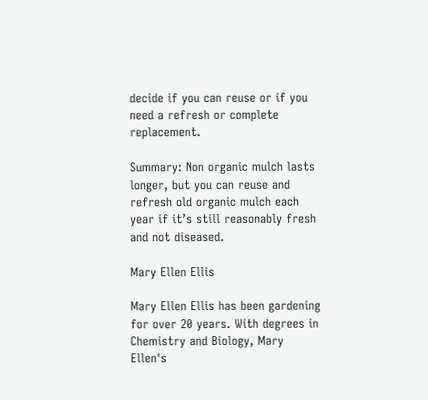decide if you can reuse or if you need a refresh or complete replacement.

Summary: Non organic mulch lasts longer, but you can reuse and refresh old organic mulch each year if it’s still reasonably fresh and not diseased.

Mary Ellen Ellis

Mary Ellen Ellis has been gardening for over 20 years. With degrees in Chemistry and Biology, Mary Ellen's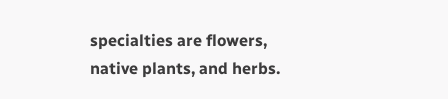specialties are flowers, native plants, and herbs.